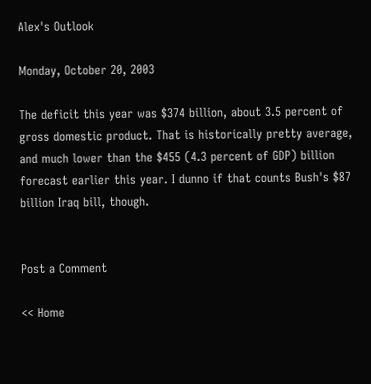Alex's Outlook

Monday, October 20, 2003

The deficit this year was $374 billion, about 3.5 percent of gross domestic product. That is historically pretty average, and much lower than the $455 (4.3 percent of GDP) billion forecast earlier this year. I dunno if that counts Bush's $87 billion Iraq bill, though.


Post a Comment

<< Home